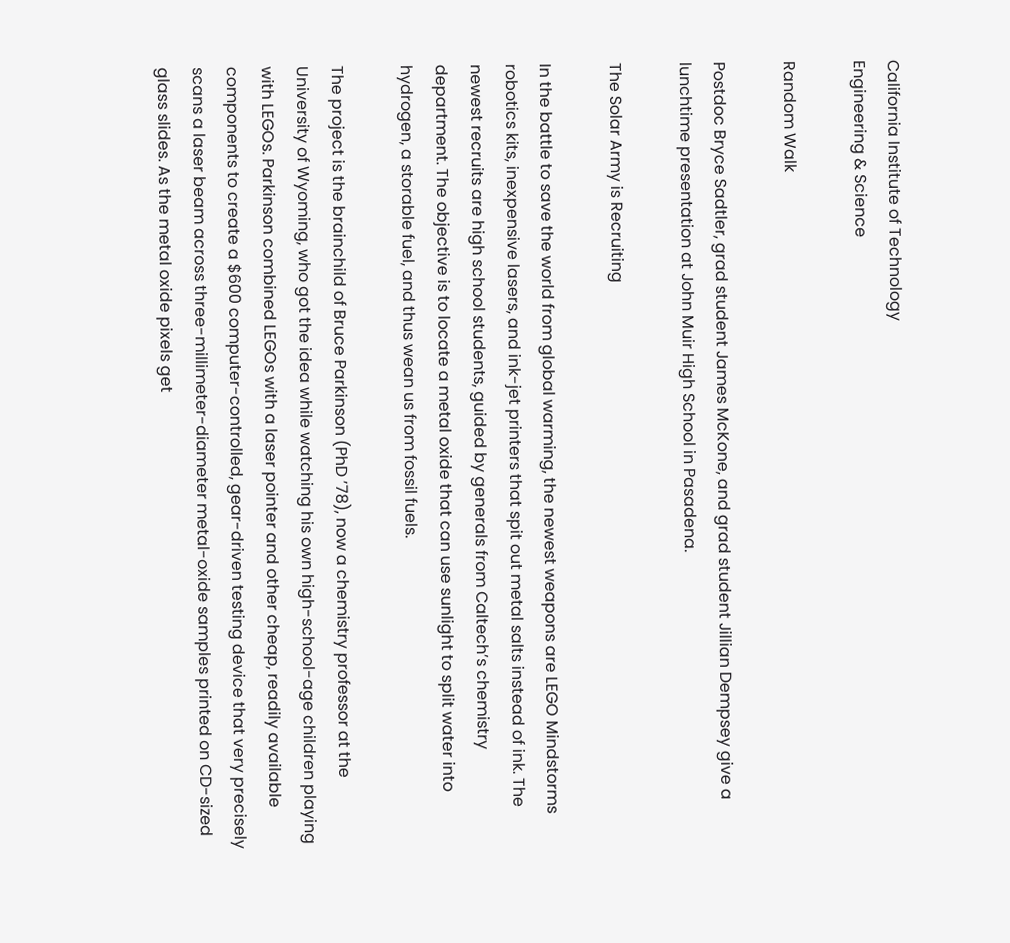California Institute of Technology
Engineering & Science

Random Walk

Postdoc Bryce Sadtler, grad student James McKone, and grad student Jillian Dempsey give a lunchtime presentation at John Muir High School in Pasadena.

The Solar Army is Recruiting

In the battle to save the world from global warming, the newest weapons are LEGO Mindstorms robotics kits, inexpensive lasers, and ink-jet printers that spit out metal salts instead of ink. The newest recruits are high school students, guided by generals from Caltech’s chemistry department. The objective is to locate a metal oxide that can use sunlight to split water into hydrogen, a storable fuel, and thus wean us from fossil fuels.

The project is the brainchild of Bruce Parkinson (PhD ’78), now a chemistry professor at the University of Wyoming, who got the idea while watching his own high-school-age children playing with LEGOs. Parkinson combined LEGOs with a laser pointer and other cheap, readily available components to create a $600 computer-controlled, gear-driven testing device that very precisely scans a laser beam across three-millimeter-diameter metal-oxide samples printed on CD-sized glass slides. As the metal oxide pixels get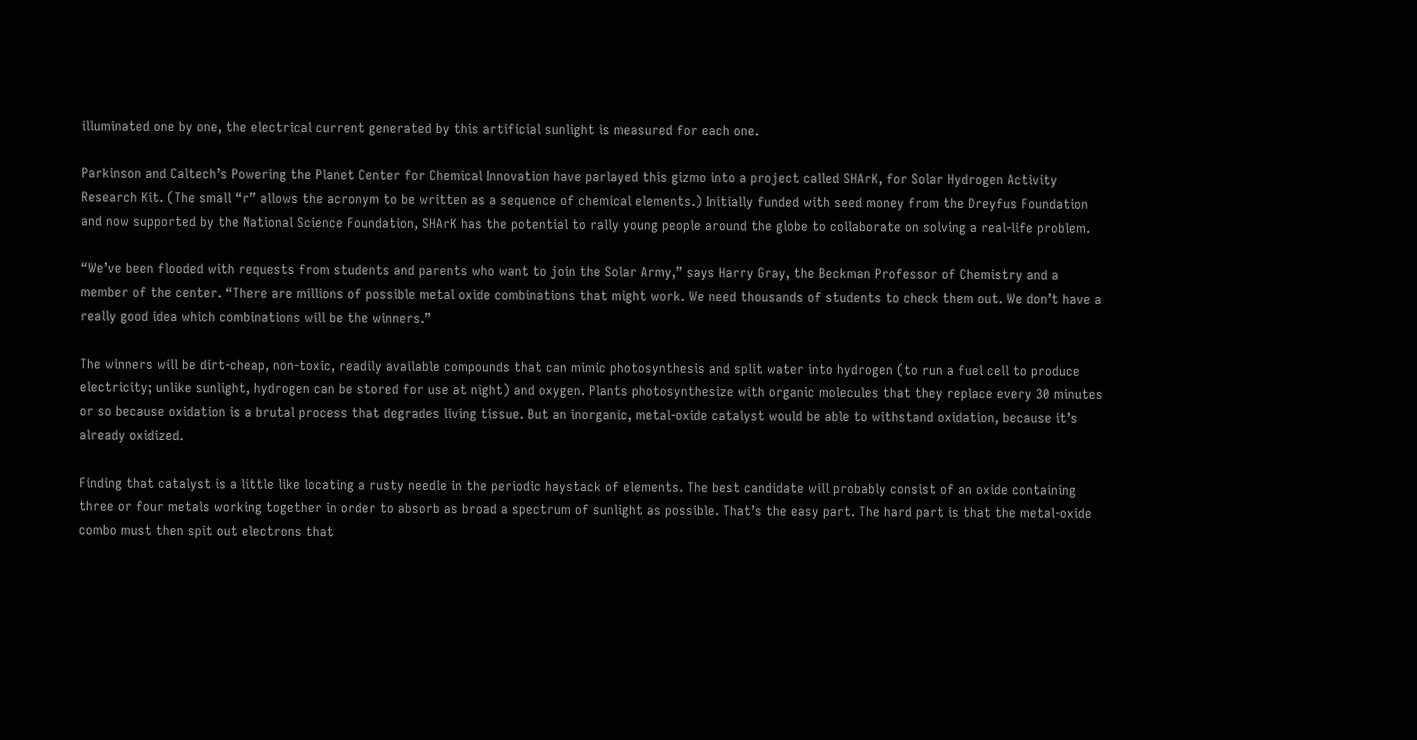illuminated one by one, the electrical current generated by this artificial sunlight is measured for each one.

Parkinson and Caltech’s Powering the Planet Center for Chemical Innovation have parlayed this gizmo into a project called SHArK, for Solar Hydrogen Activity Research Kit. (The small “r” allows the acronym to be written as a sequence of chemical elements.) Initially funded with seed money from the Dreyfus Foundation and now supported by the National Science Foundation, SHArK has the potential to rally young people around the globe to collaborate on solving a real-life problem.

“We’ve been flooded with requests from students and parents who want to join the Solar Army,” says Harry Gray, the Beckman Professor of Chemistry and a member of the center. “There are millions of possible metal oxide combinations that might work. We need thousands of students to check them out. We don’t have a really good idea which combinations will be the winners.”

The winners will be dirt-cheap, non-toxic, readily available compounds that can mimic photosynthesis and split water into hydrogen (to run a fuel cell to produce electricity; unlike sunlight, hydrogen can be stored for use at night) and oxygen. Plants photosynthesize with organic molecules that they replace every 30 minutes or so because oxidation is a brutal process that degrades living tissue. But an inorganic, metal-oxide catalyst would be able to withstand oxidation, because it’s already oxidized.

Finding that catalyst is a little like locating a rusty needle in the periodic haystack of elements. The best candidate will probably consist of an oxide containing three or four metals working together in order to absorb as broad a spectrum of sunlight as possible. That’s the easy part. The hard part is that the metal-oxide combo must then spit out electrons that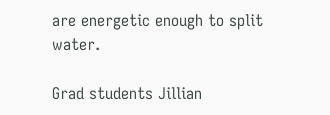are energetic enough to split water.

Grad students Jillian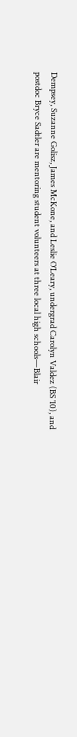Dempsey, Suzanne Golisz, James McKone, and Leslie O’Leary, undergrad Carolyn Valdez (BS ’10), and postdoc Bryce Sadtler are mentoring student volunteers at three local high schools—Blair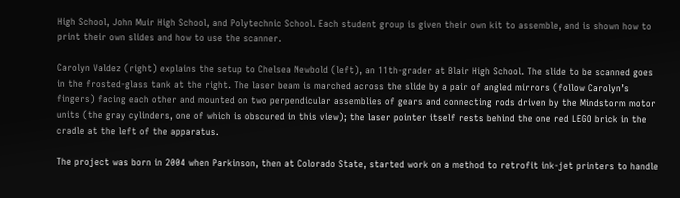High School, John Muir High School, and Polytechnic School. Each student group is given their own kit to assemble, and is shown how to print their own slides and how to use the scanner.

Carolyn Valdez (right) explains the setup to Chelsea Newbold (left), an 11th-grader at Blair High School. The slide to be scanned goes in the frosted-glass tank at the right. The laser beam is marched across the slide by a pair of angled mirrors (follow Carolyn’s fingers) facing each other and mounted on two perpendicular assemblies of gears and connecting rods driven by the Mindstorm motor units (the gray cylinders, one of which is obscured in this view); the laser pointer itself rests behind the one red LEGO brick in the cradle at the left of the apparatus.

The project was born in 2004 when Parkinson, then at Colorado State, started work on a method to retrofit ink-jet printers to handle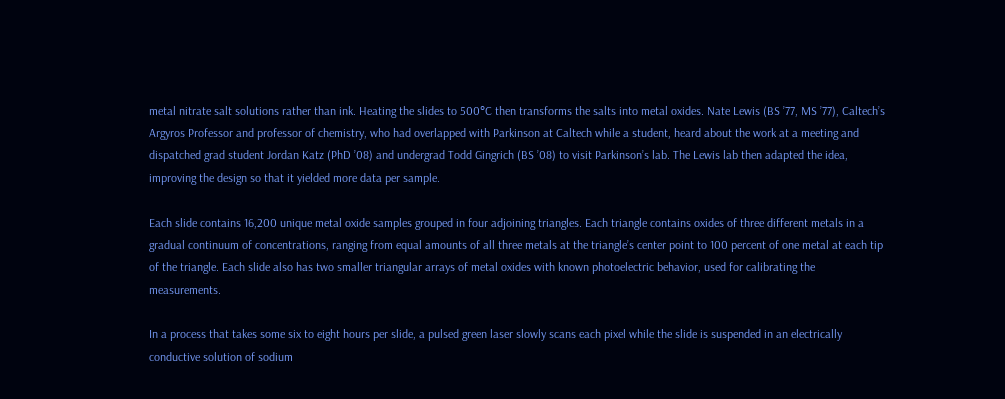metal nitrate salt solutions rather than ink. Heating the slides to 500°C then transforms the salts into metal oxides. Nate Lewis (BS ’77, MS ’77), Caltech’s Argyros Professor and professor of chemistry, who had overlapped with Parkinson at Caltech while a student, heard about the work at a meeting and dispatched grad student Jordan Katz (PhD ’08) and undergrad Todd Gingrich (BS ’08) to visit Parkinson’s lab. The Lewis lab then adapted the idea, improving the design so that it yielded more data per sample.

Each slide contains 16,200 unique metal oxide samples grouped in four adjoining triangles. Each triangle contains oxides of three different metals in a gradual continuum of concentrations, ranging from equal amounts of all three metals at the triangle’s center point to 100 percent of one metal at each tip of the triangle. Each slide also has two smaller triangular arrays of metal oxides with known photoelectric behavior, used for calibrating the measurements.

In a process that takes some six to eight hours per slide, a pulsed green laser slowly scans each pixel while the slide is suspended in an electrically conductive solution of sodium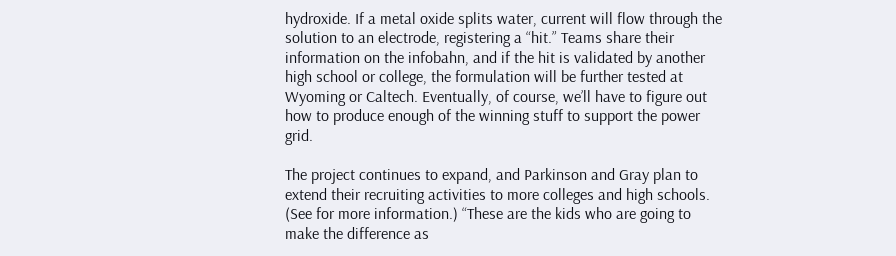hydroxide. If a metal oxide splits water, current will flow through the solution to an electrode, registering a “hit.” Teams share their information on the infobahn, and if the hit is validated by another high school or college, the formulation will be further tested at Wyoming or Caltech. Eventually, of course, we’ll have to figure out how to produce enough of the winning stuff to support the power grid.

The project continues to expand, and Parkinson and Gray plan to extend their recruiting activities to more colleges and high schools. (See for more information.) “These are the kids who are going to make the difference as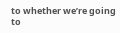to whether we’re going to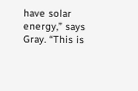have solar energy,” says Gray. “This is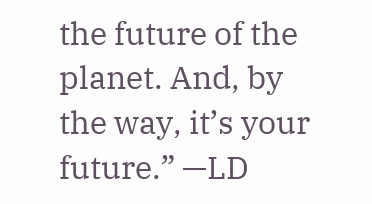the future of the planet. And, by the way, it’s your future.” —LD